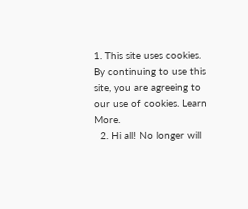1. This site uses cookies. By continuing to use this site, you are agreeing to our use of cookies. Learn More.
  2. Hi all! No longer will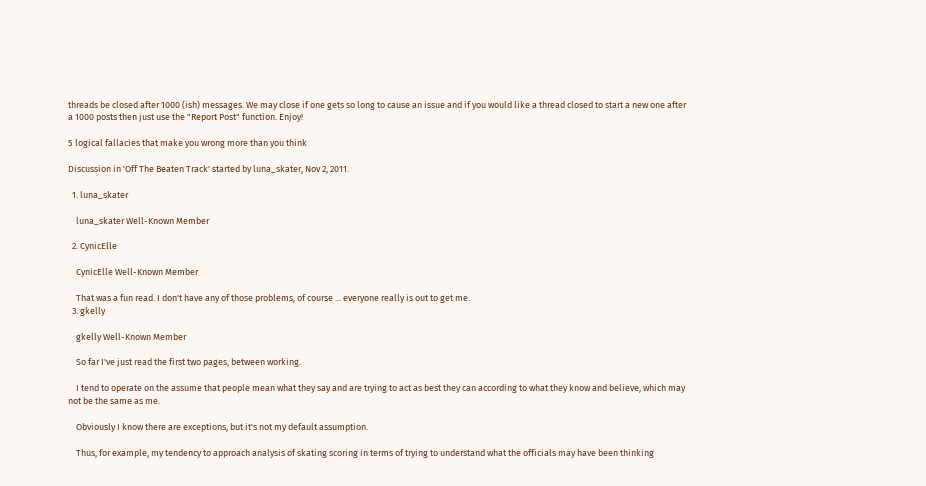threads be closed after 1000 (ish) messages. We may close if one gets so long to cause an issue and if you would like a thread closed to start a new one after a 1000 posts then just use the "Report Post" function. Enjoy!

5 logical fallacies that make you wrong more than you think

Discussion in 'Off The Beaten Track' started by luna_skater, Nov 2, 2011.

  1. luna_skater

    luna_skater Well-Known Member

  2. CynicElle

    CynicElle Well-Known Member

    That was a fun read. I don't have any of those problems, of course ... everyone really is out to get me.
  3. gkelly

    gkelly Well-Known Member

    So far I've just read the first two pages, between working.

    I tend to operate on the assume that people mean what they say and are trying to act as best they can according to what they know and believe, which may not be the same as me.

    Obviously I know there are exceptions, but it's not my default assumption.

    Thus, for example, my tendency to approach analysis of skating scoring in terms of trying to understand what the officials may have been thinking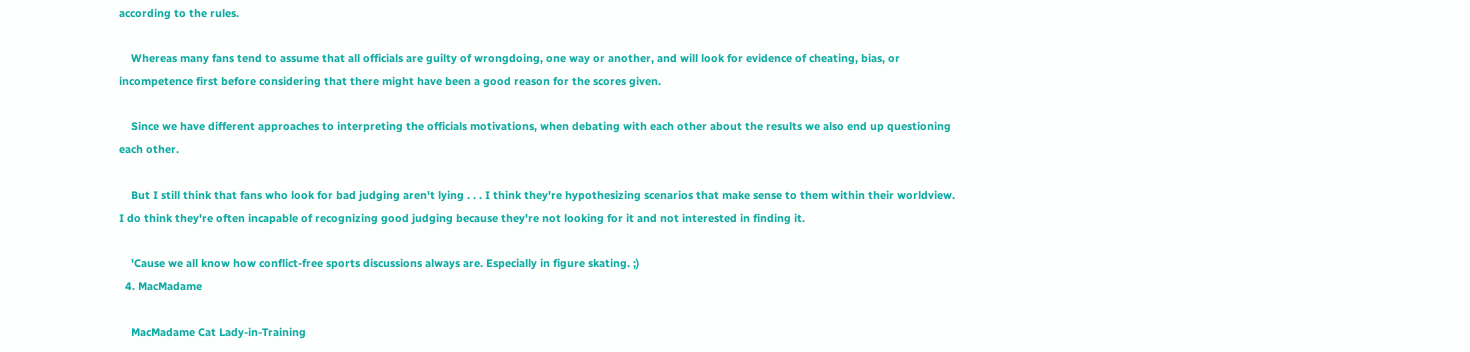according to the rules.

    Whereas many fans tend to assume that all officials are guilty of wrongdoing, one way or another, and will look for evidence of cheating, bias, or incompetence first before considering that there might have been a good reason for the scores given.

    Since we have different approaches to interpreting the officials motivations, when debating with each other about the results we also end up questioning each other.

    But I still think that fans who look for bad judging aren't lying . . . I think they're hypothesizing scenarios that make sense to them within their worldview. I do think they're often incapable of recognizing good judging because they're not looking for it and not interested in finding it.

    'Cause we all know how conflict-free sports discussions always are. Especially in figure skating. ;)
  4. MacMadame

    MacMadame Cat Lady-in-Training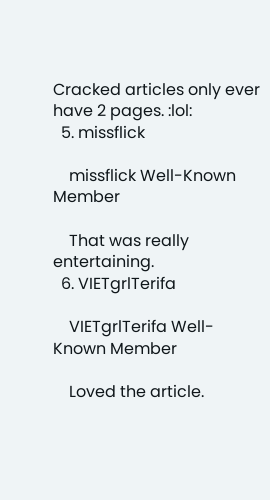Cracked articles only ever have 2 pages. :lol:
  5. missflick

    missflick Well-Known Member

    That was really entertaining.
  6. VIETgrlTerifa

    VIETgrlTerifa Well-Known Member

    Loved the article.